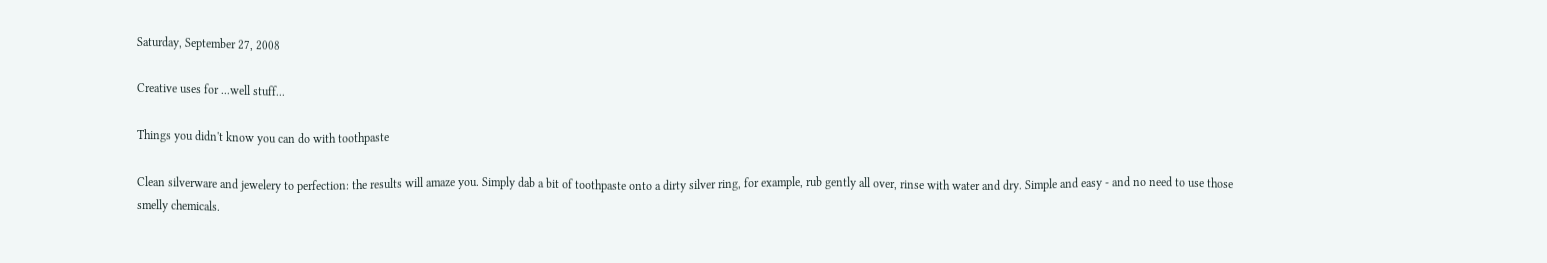Saturday, September 27, 2008

Creative uses for ...well stuff...

Things you didn't know you can do with toothpaste

Clean silverware and jewelery to perfection: the results will amaze you. Simply dab a bit of toothpaste onto a dirty silver ring, for example, rub gently all over, rinse with water and dry. Simple and easy - and no need to use those smelly chemicals.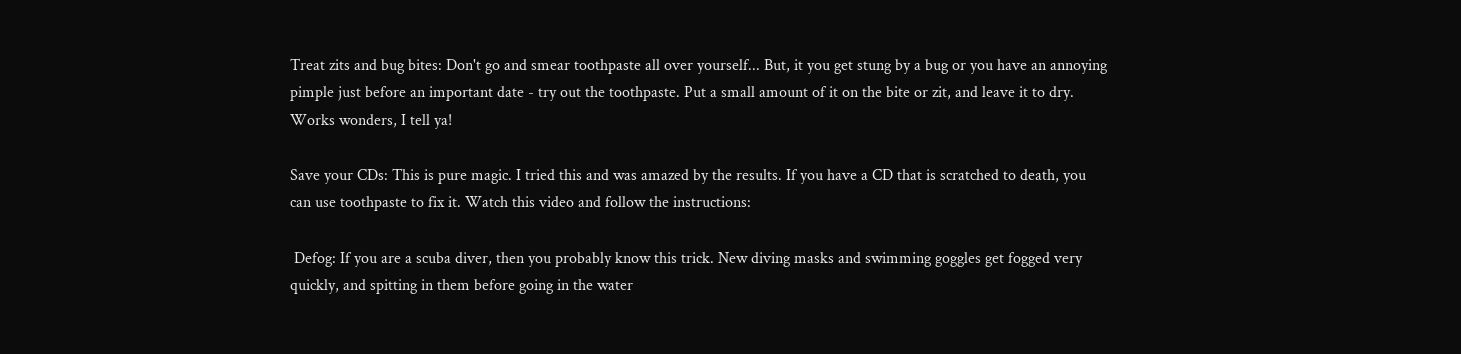Treat zits and bug bites: Don't go and smear toothpaste all over yourself... But, it you get stung by a bug or you have an annoying pimple just before an important date - try out the toothpaste. Put a small amount of it on the bite or zit, and leave it to dry. Works wonders, I tell ya!

Save your CDs: This is pure magic. I tried this and was amazed by the results. If you have a CD that is scratched to death, you can use toothpaste to fix it. Watch this video and follow the instructions:

 Defog: If you are a scuba diver, then you probably know this trick. New diving masks and swimming goggles get fogged very quickly, and spitting in them before going in the water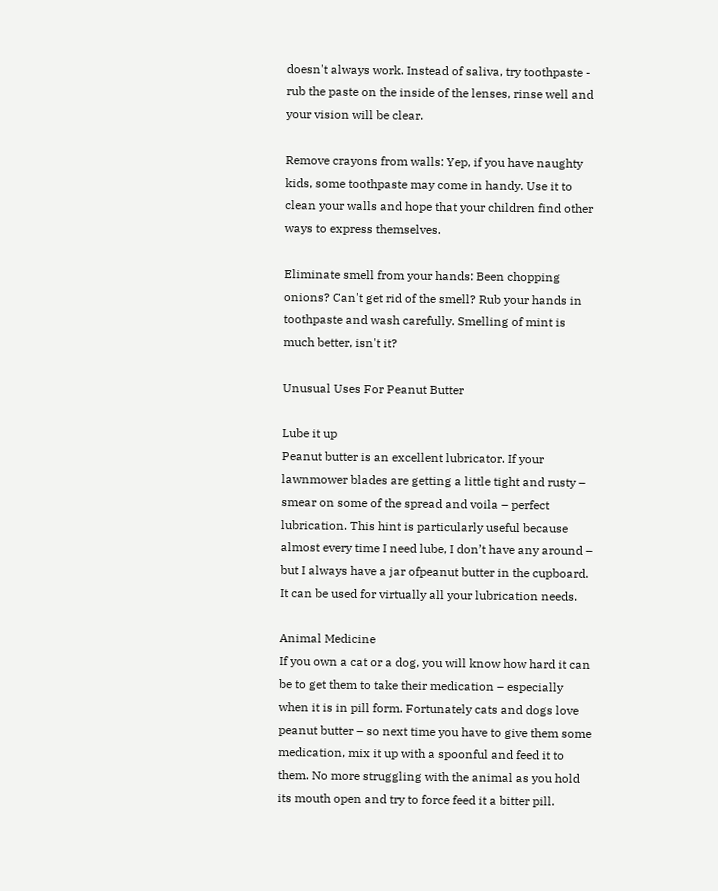doesn't always work. Instead of saliva, try toothpaste - rub the paste on the inside of the lenses, rinse well and your vision will be clear.

Remove crayons from walls: Yep, if you have naughty kids, some toothpaste may come in handy. Use it to clean your walls and hope that your children find other ways to express themselves.

Eliminate smell from your hands: Been chopping onions? Can't get rid of the smell? Rub your hands in toothpaste and wash carefully. Smelling of mint is much better, isn't it?

Unusual Uses For Peanut Butter

Lube it up
Peanut butter is an excellent lubricator. If your lawnmower blades are getting a little tight and rusty – smear on some of the spread and voila – perfect lubrication. This hint is particularly useful because almost every time I need lube, I don’t have any around – but I always have a jar ofpeanut butter in the cupboard. It can be used for virtually all your lubrication needs.

Animal Medicine
If you own a cat or a dog, you will know how hard it can be to get them to take their medication – especially when it is in pill form. Fortunately cats and dogs love peanut butter – so next time you have to give them some medication, mix it up with a spoonful and feed it to them. No more struggling with the animal as you hold its mouth open and try to force feed it a bitter pill.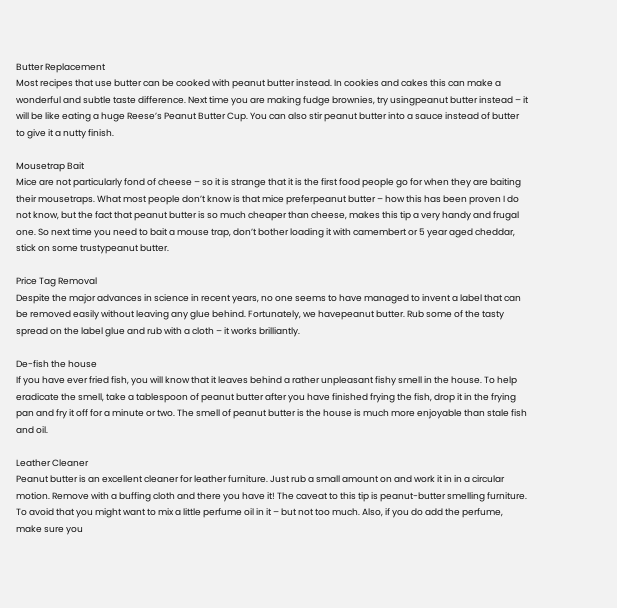Butter Replacement
Most recipes that use butter can be cooked with peanut butter instead. In cookies and cakes this can make a wonderful and subtle taste difference. Next time you are making fudge brownies, try usingpeanut butter instead – it will be like eating a huge Reese’s Peanut Butter Cup. You can also stir peanut butter into a sauce instead of butter to give it a nutty finish.

Mousetrap Bait
Mice are not particularly fond of cheese – so it is strange that it is the first food people go for when they are baiting their mousetraps. What most people don’t know is that mice preferpeanut butter – how this has been proven I do not know, but the fact that peanut butter is so much cheaper than cheese, makes this tip a very handy and frugal one. So next time you need to bait a mouse trap, don’t bother loading it with camembert or 5 year aged cheddar, stick on some trustypeanut butter.

Price Tag Removal
Despite the major advances in science in recent years, no one seems to have managed to invent a label that can be removed easily without leaving any glue behind. Fortunately, we havepeanut butter. Rub some of the tasty spread on the label glue and rub with a cloth – it works brilliantly.

De-fish the house
If you have ever fried fish, you will know that it leaves behind a rather unpleasant fishy smell in the house. To help eradicate the smell, take a tablespoon of peanut butter after you have finished frying the fish, drop it in the frying pan and fry it off for a minute or two. The smell of peanut butter is the house is much more enjoyable than stale fish and oil.

Leather Cleaner
Peanut butter is an excellent cleaner for leather furniture. Just rub a small amount on and work it in in a circular motion. Remove with a buffing cloth and there you have it! The caveat to this tip is peanut-butter smelling furniture. To avoid that you might want to mix a little perfume oil in it – but not too much. Also, if you do add the perfume, make sure you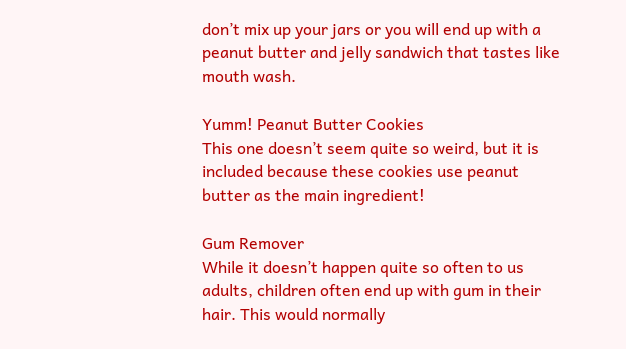don’t mix up your jars or you will end up with a peanut butter and jelly sandwich that tastes like mouth wash.

Yumm! Peanut Butter Cookies
This one doesn’t seem quite so weird, but it is included because these cookies use peanut butter as the main ingredient!

Gum Remover
While it doesn’t happen quite so often to us adults, children often end up with gum in their hair. This would normally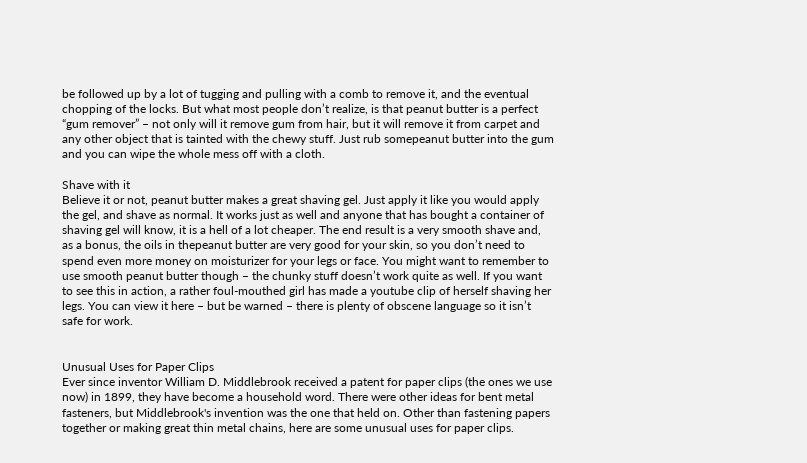be followed up by a lot of tugging and pulling with a comb to remove it, and the eventual chopping of the locks. But what most people don’t realize, is that peanut butter is a perfect “gum remover” – not only will it remove gum from hair, but it will remove it from carpet and any other object that is tainted with the chewy stuff. Just rub somepeanut butter into the gum and you can wipe the whole mess off with a cloth.

Shave with it
Believe it or not, peanut butter makes a great shaving gel. Just apply it like you would apply the gel, and shave as normal. It works just as well and anyone that has bought a container of shaving gel will know, it is a hell of a lot cheaper. The end result is a very smooth shave and, as a bonus, the oils in thepeanut butter are very good for your skin, so you don’t need to spend even more money on moisturizer for your legs or face. You might want to remember to use smooth peanut butter though – the chunky stuff doesn’t work quite as well. If you want to see this in action, a rather foul-mouthed girl has made a youtube clip of herself shaving her legs. You can view it here – but be warned – there is plenty of obscene language so it isn’t safe for work.


Unusual Uses for Paper Clips
Ever since inventor William D. Middlebrook received a patent for paper clips (the ones we use now) in 1899, they have become a household word. There were other ideas for bent metal fasteners, but Middlebrook's invention was the one that held on. Other than fastening papers together or making great thin metal chains, here are some unusual uses for paper clips.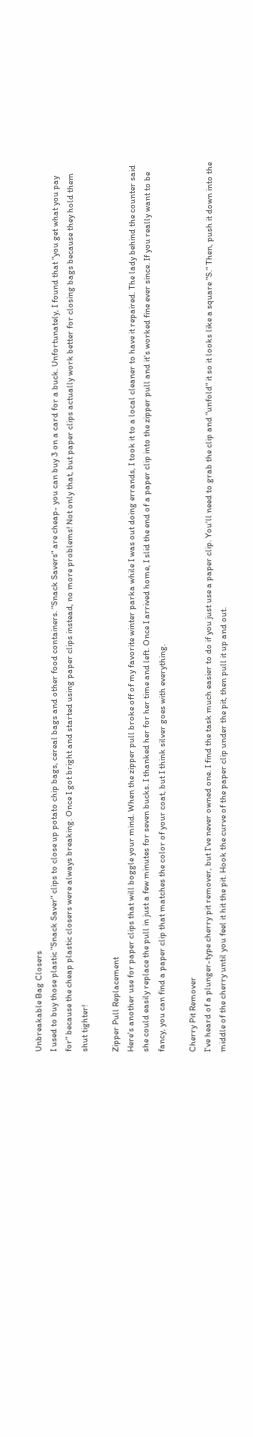Unbreakable Bag Closers
I used to buy those plastic "Snack Saver" clips to close up potato chip bags, cereal bags and other food containers. "Snack Savers" are cheap- you can buy 3 on a card for a buck. Unfortunately, I found that "you get what you pay for" because the cheap plastic closers were always breaking. Once I got bright and started using paper clips instead, no more problems! Not only that, but paper clips actually work better for closing bags because they hold them shut tighter!

Zipper Pull Replacement
Here's another use for paper clips that will boggle your mind. When the zipper pull broke off of my favorite winter parka while I was out doing errands, I took it to a local cleaner to have it repaired. The lady behind the counter said she could easily replace the pull in just a few minutes for seven bucks. I thanked her for her time and left. Once I arrived home, I slid the end of a paper clip into the zipper pull and it's worked fine ever since. If you really want to be fancy, you can find a paper clip that matches the color of your coat, but I think silver goes with everything.

Cherry Pit Remover
I've heard of a plunger-type cherry pit remover, but I've never owned one. I find the task much easier to do if you just use a paper clip. You'll need to grab the clip and "unfold" it so it looks like a square "S." Then, push it down into the middle of the cherry until you feel it hit the pit. Hook the curve of the paper clip under the pit, then pull it up and out.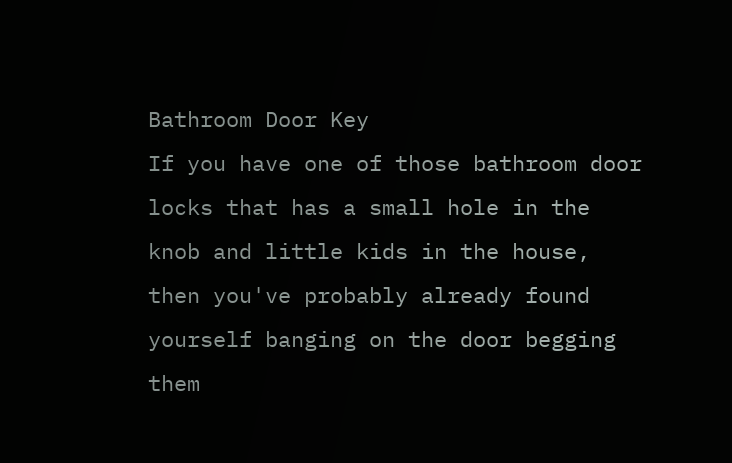Bathroom Door Key
If you have one of those bathroom door locks that has a small hole in the knob and little kids in the house, then you've probably already found yourself banging on the door begging them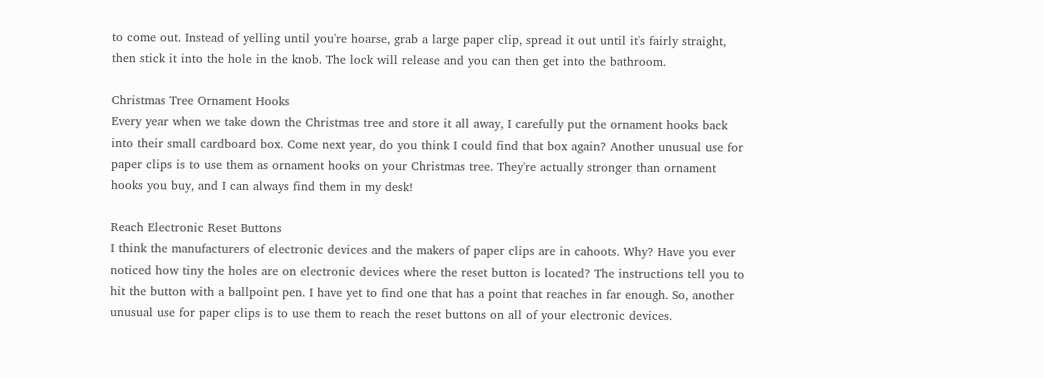to come out. Instead of yelling until you're hoarse, grab a large paper clip, spread it out until it's fairly straight, then stick it into the hole in the knob. The lock will release and you can then get into the bathroom.

Christmas Tree Ornament Hooks
Every year when we take down the Christmas tree and store it all away, I carefully put the ornament hooks back into their small cardboard box. Come next year, do you think I could find that box again? Another unusual use for paper clips is to use them as ornament hooks on your Christmas tree. They're actually stronger than ornament hooks you buy, and I can always find them in my desk!

Reach Electronic Reset Buttons
I think the manufacturers of electronic devices and the makers of paper clips are in cahoots. Why? Have you ever noticed how tiny the holes are on electronic devices where the reset button is located? The instructions tell you to hit the button with a ballpoint pen. I have yet to find one that has a point that reaches in far enough. So, another unusual use for paper clips is to use them to reach the reset buttons on all of your electronic devices.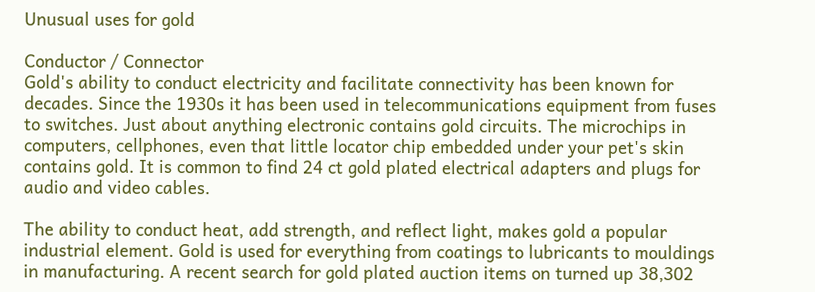Unusual uses for gold

Conductor / Connector
Gold's ability to conduct electricity and facilitate connectivity has been known for decades. Since the 1930s it has been used in telecommunications equipment from fuses to switches. Just about anything electronic contains gold circuits. The microchips in computers, cellphones, even that little locator chip embedded under your pet's skin contains gold. It is common to find 24 ct gold plated electrical adapters and plugs for audio and video cables.

The ability to conduct heat, add strength, and reflect light, makes gold a popular industrial element. Gold is used for everything from coatings to lubricants to mouldings in manufacturing. A recent search for gold plated auction items on turned up 38,302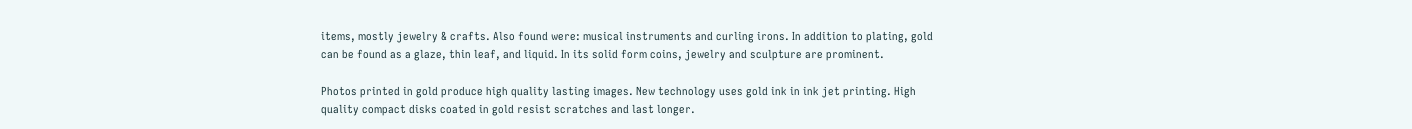items, mostly jewelry & crafts. Also found were: musical instruments and curling irons. In addition to plating, gold can be found as a glaze, thin leaf, and liquid. In its solid form coins, jewelry and sculpture are prominent.

Photos printed in gold produce high quality lasting images. New technology uses gold ink in ink jet printing. High quality compact disks coated in gold resist scratches and last longer.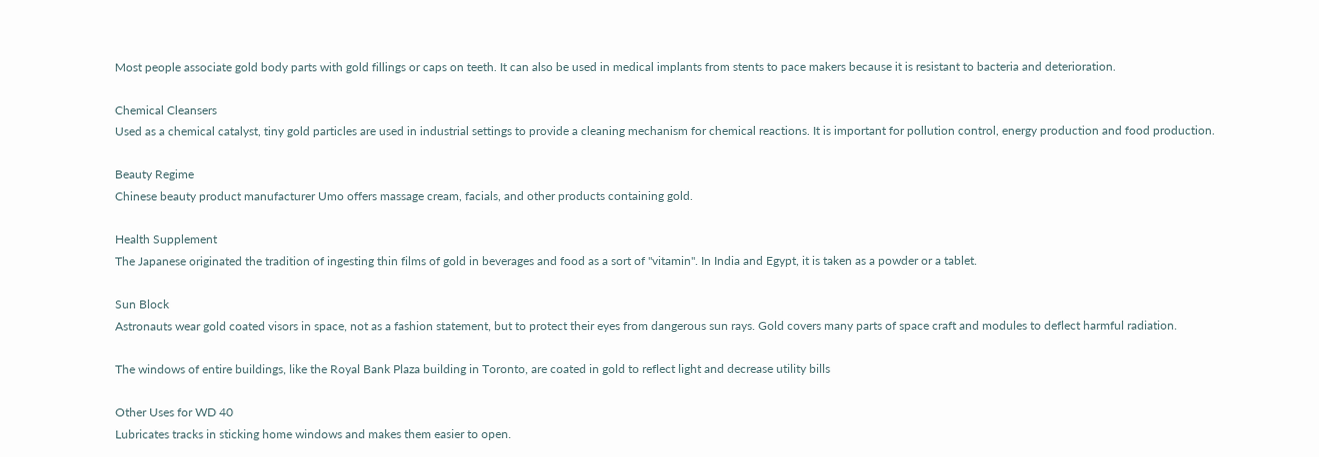Most people associate gold body parts with gold fillings or caps on teeth. It can also be used in medical implants from stents to pace makers because it is resistant to bacteria and deterioration.

Chemical Cleansers
Used as a chemical catalyst, tiny gold particles are used in industrial settings to provide a cleaning mechanism for chemical reactions. It is important for pollution control, energy production and food production.

Beauty Regime
Chinese beauty product manufacturer Umo offers massage cream, facials, and other products containing gold.

Health Supplement
The Japanese originated the tradition of ingesting thin films of gold in beverages and food as a sort of "vitamin". In India and Egypt, it is taken as a powder or a tablet.

Sun Block
Astronauts wear gold coated visors in space, not as a fashion statement, but to protect their eyes from dangerous sun rays. Gold covers many parts of space craft and modules to deflect harmful radiation.

The windows of entire buildings, like the Royal Bank Plaza building in Toronto, are coated in gold to reflect light and decrease utility bills

Other Uses for WD 40
Lubricates tracks in sticking home windows and makes them easier to open.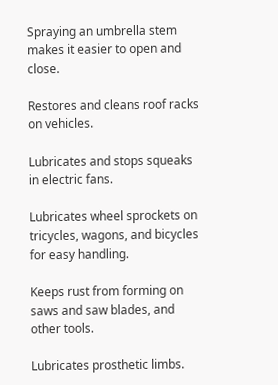Spraying an umbrella stem makes it easier to open and close.

Restores and cleans roof racks on vehicles.

Lubricates and stops squeaks in electric fans.

Lubricates wheel sprockets on tricycles, wagons, and bicycles for easy handling.

Keeps rust from forming on saws and saw blades, and other tools.

Lubricates prosthetic limbs.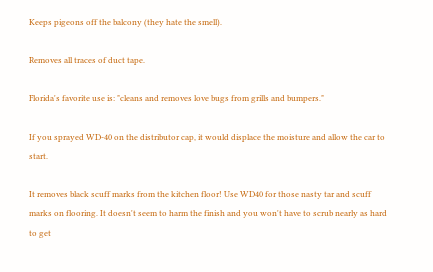Keeps pigeons off the balcony (they hate the smell).

Removes all traces of duct tape.

Florida's favorite use is: "cleans and removes love bugs from grills and bumpers."

If you sprayed WD-40 on the distributor cap, it would displace the moisture and allow the car to start.

It removes black scuff marks from the kitchen floor! Use WD40 for those nasty tar and scuff marks on flooring. It doesn't seem to harm the finish and you won't have to scrub nearly as hard to get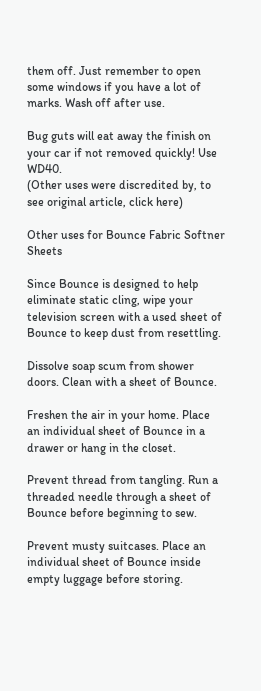them off. Just remember to open some windows if you have a lot of marks. Wash off after use.

Bug guts will eat away the finish on your car if not removed quickly! Use WD40.
(Other uses were discredited by, to see original article, click here)

Other uses for Bounce Fabric Softner Sheets

Since Bounce is designed to help eliminate static cling, wipe your television screen with a used sheet of Bounce to keep dust from resettling.

Dissolve soap scum from shower doors. Clean with a sheet of Bounce.

Freshen the air in your home. Place an individual sheet of Bounce in a drawer or hang in the closet.

Prevent thread from tangling. Run a threaded needle through a sheet of Bounce before beginning to sew.

Prevent musty suitcases. Place an individual sheet of Bounce inside empty luggage before storing.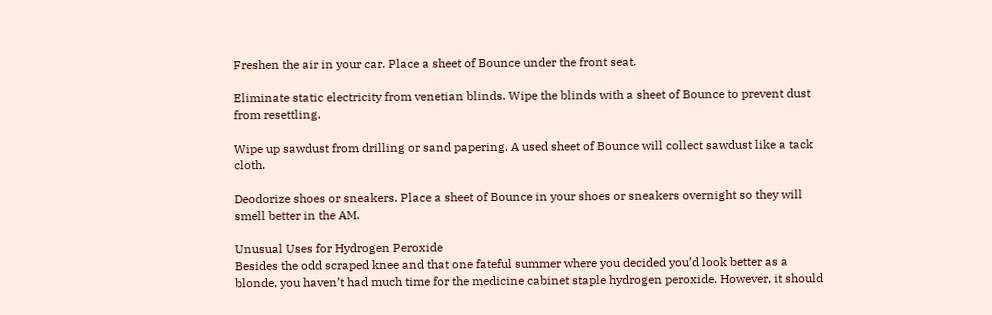Freshen the air in your car. Place a sheet of Bounce under the front seat.

Eliminate static electricity from venetian blinds. Wipe the blinds with a sheet of Bounce to prevent dust from resettling.

Wipe up sawdust from drilling or sand papering. A used sheet of Bounce will collect sawdust like a tack cloth.

Deodorize shoes or sneakers. Place a sheet of Bounce in your shoes or sneakers overnight so they will smell better in the AM.

Unusual Uses for Hydrogen Peroxide
Besides the odd scraped knee and that one fateful summer where you decided you’d look better as a blonde, you haven’t had much time for the medicine cabinet staple hydrogen peroxide. However, it should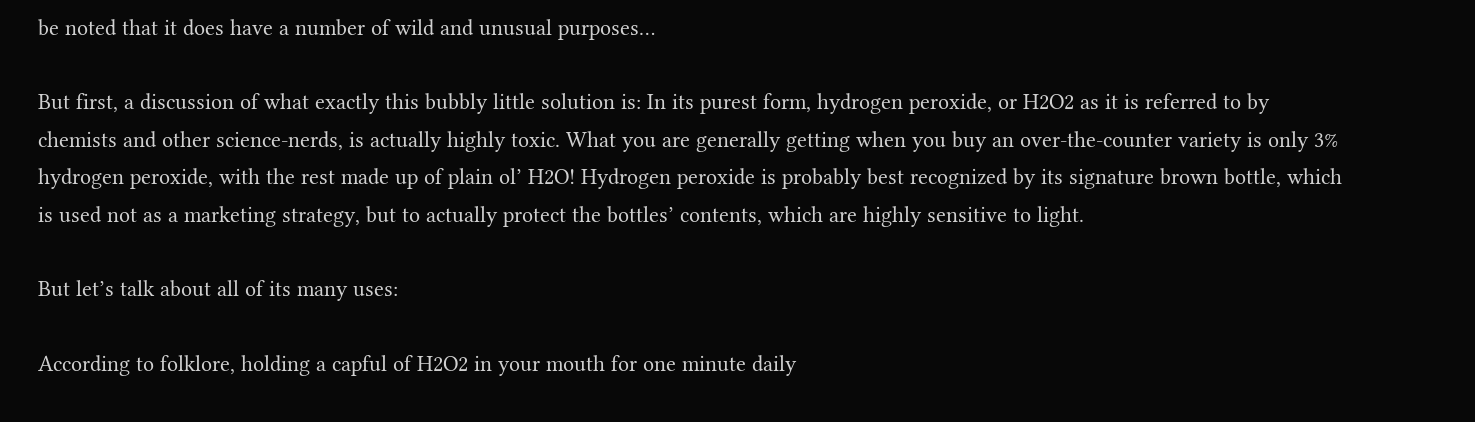be noted that it does have a number of wild and unusual purposes…

But first, a discussion of what exactly this bubbly little solution is: In its purest form, hydrogen peroxide, or H2O2 as it is referred to by chemists and other science-nerds, is actually highly toxic. What you are generally getting when you buy an over-the-counter variety is only 3% hydrogen peroxide, with the rest made up of plain ol’ H2O! Hydrogen peroxide is probably best recognized by its signature brown bottle, which is used not as a marketing strategy, but to actually protect the bottles’ contents, which are highly sensitive to light.

But let’s talk about all of its many uses:

According to folklore, holding a capful of H2O2 in your mouth for one minute daily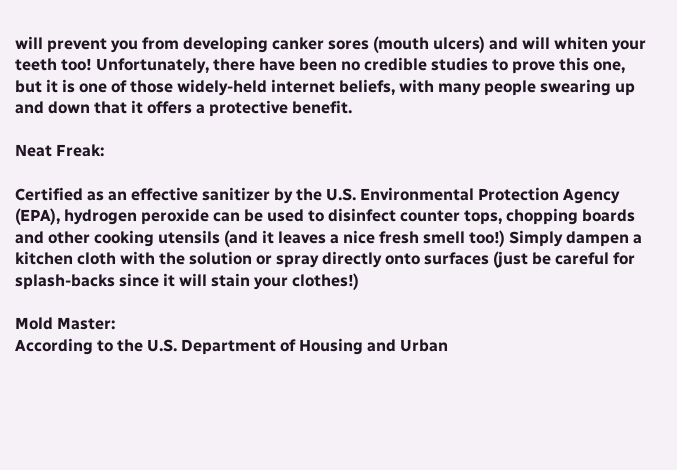will prevent you from developing canker sores (mouth ulcers) and will whiten your teeth too! Unfortunately, there have been no credible studies to prove this one, but it is one of those widely-held internet beliefs, with many people swearing up and down that it offers a protective benefit.

Neat Freak:

Certified as an effective sanitizer by the U.S. Environmental Protection Agency (EPA), hydrogen peroxide can be used to disinfect counter tops, chopping boards and other cooking utensils (and it leaves a nice fresh smell too!) Simply dampen a kitchen cloth with the solution or spray directly onto surfaces (just be careful for splash-backs since it will stain your clothes!)

Mold Master:
According to the U.S. Department of Housing and Urban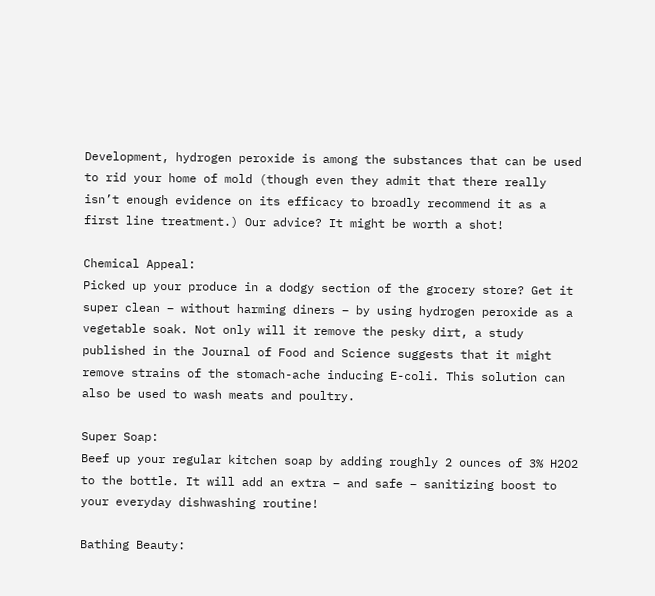Development, hydrogen peroxide is among the substances that can be used to rid your home of mold (though even they admit that there really isn’t enough evidence on its efficacy to broadly recommend it as a first line treatment.) Our advice? It might be worth a shot!

Chemical Appeal:
Picked up your produce in a dodgy section of the grocery store? Get it super clean – without harming diners – by using hydrogen peroxide as a vegetable soak. Not only will it remove the pesky dirt, a study published in the Journal of Food and Science suggests that it might remove strains of the stomach-ache inducing E-coli. This solution can also be used to wash meats and poultry.

Super Soap:
Beef up your regular kitchen soap by adding roughly 2 ounces of 3% H2O2 to the bottle. It will add an extra – and safe – sanitizing boost to your everyday dishwashing routine!

Bathing Beauty: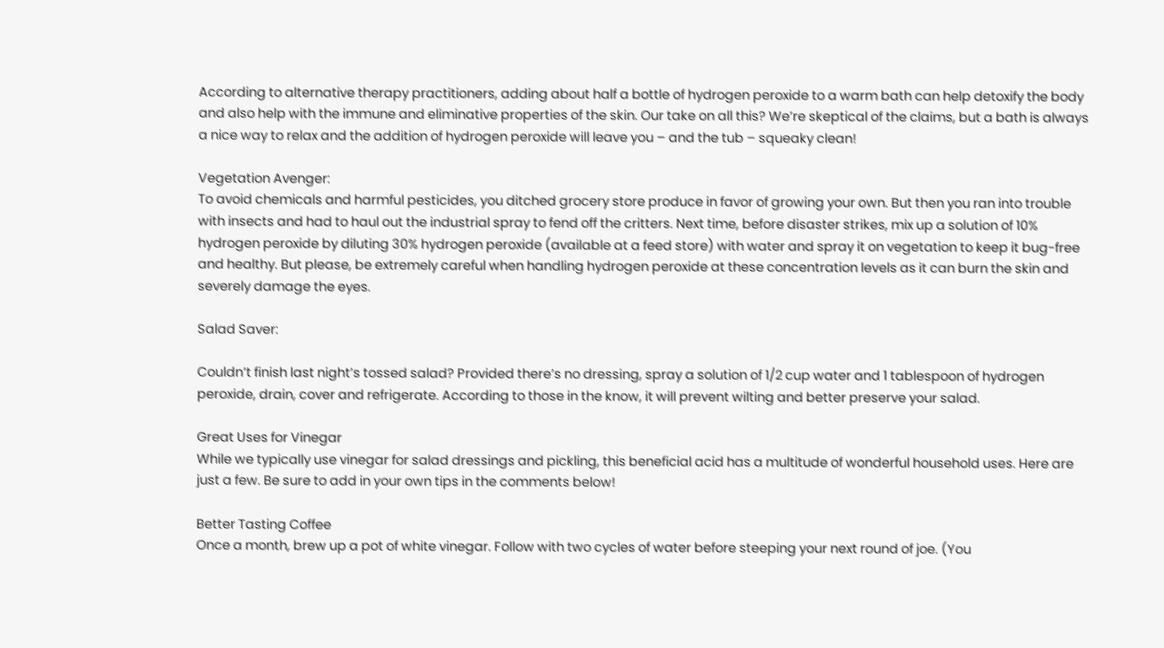According to alternative therapy practitioners, adding about half a bottle of hydrogen peroxide to a warm bath can help detoxify the body and also help with the immune and eliminative properties of the skin. Our take on all this? We’re skeptical of the claims, but a bath is always a nice way to relax and the addition of hydrogen peroxide will leave you – and the tub – squeaky clean!

Vegetation Avenger:
To avoid chemicals and harmful pesticides, you ditched grocery store produce in favor of growing your own. But then you ran into trouble with insects and had to haul out the industrial spray to fend off the critters. Next time, before disaster strikes, mix up a solution of 10% hydrogen peroxide by diluting 30% hydrogen peroxide (available at a feed store) with water and spray it on vegetation to keep it bug-free and healthy. But please, be extremely careful when handling hydrogen peroxide at these concentration levels as it can burn the skin and severely damage the eyes.

Salad Saver:

Couldn’t finish last night’s tossed salad? Provided there’s no dressing, spray a solution of 1/2 cup water and 1 tablespoon of hydrogen peroxide, drain, cover and refrigerate. According to those in the know, it will prevent wilting and better preserve your salad.

Great Uses for Vinegar
While we typically use vinegar for salad dressings and pickling, this beneficial acid has a multitude of wonderful household uses. Here are just a few. Be sure to add in your own tips in the comments below!

Better Tasting Coffee
Once a month, brew up a pot of white vinegar. Follow with two cycles of water before steeping your next round of joe. (You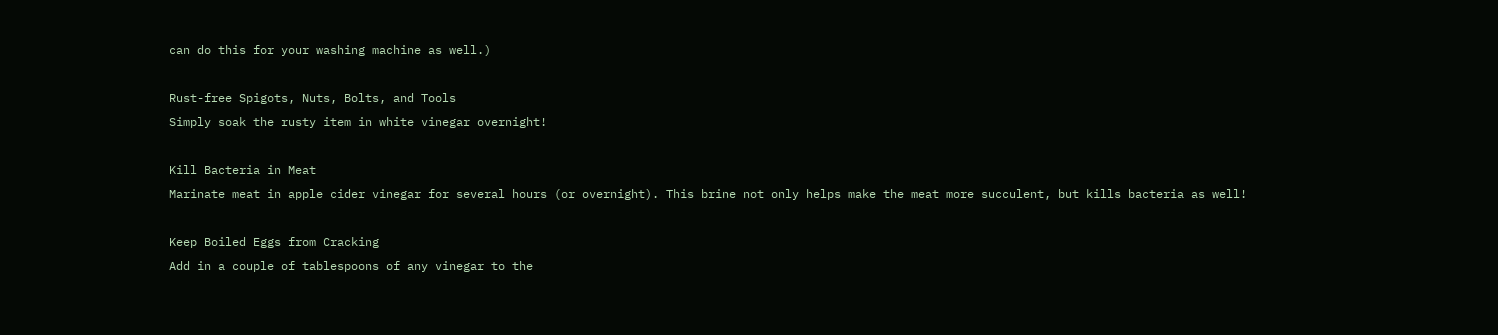can do this for your washing machine as well.)

Rust-free Spigots, Nuts, Bolts, and Tools
Simply soak the rusty item in white vinegar overnight!

Kill Bacteria in Meat
Marinate meat in apple cider vinegar for several hours (or overnight). This brine not only helps make the meat more succulent, but kills bacteria as well!

Keep Boiled Eggs from Cracking
Add in a couple of tablespoons of any vinegar to the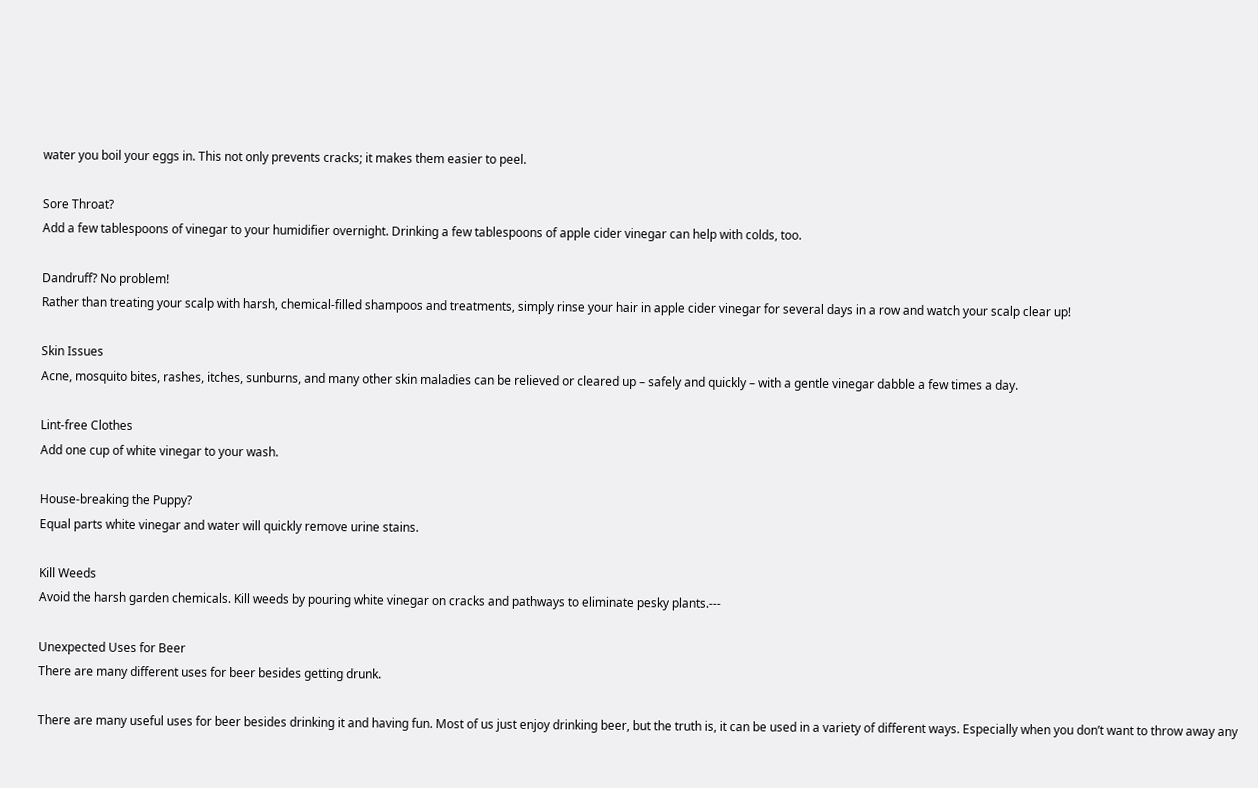water you boil your eggs in. This not only prevents cracks; it makes them easier to peel.

Sore Throat?
Add a few tablespoons of vinegar to your humidifier overnight. Drinking a few tablespoons of apple cider vinegar can help with colds, too.

Dandruff? No problem!
Rather than treating your scalp with harsh, chemical-filled shampoos and treatments, simply rinse your hair in apple cider vinegar for several days in a row and watch your scalp clear up!

Skin Issues
Acne, mosquito bites, rashes, itches, sunburns, and many other skin maladies can be relieved or cleared up – safely and quickly – with a gentle vinegar dabble a few times a day.

Lint-free Clothes
Add one cup of white vinegar to your wash.

House-breaking the Puppy?
Equal parts white vinegar and water will quickly remove urine stains.

Kill Weeds
Avoid the harsh garden chemicals. Kill weeds by pouring white vinegar on cracks and pathways to eliminate pesky plants.---

Unexpected Uses for Beer
There are many different uses for beer besides getting drunk.

There are many useful uses for beer besides drinking it and having fun. Most of us just enjoy drinking beer, but the truth is, it can be used in a variety of different ways. Especially when you don’t want to throw away any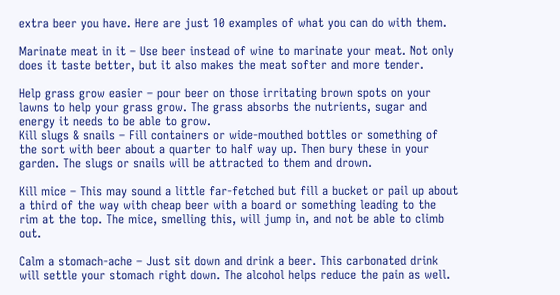extra beer you have. Here are just 10 examples of what you can do with them.

Marinate meat in it – Use beer instead of wine to marinate your meat. Not only does it taste better, but it also makes the meat softer and more tender.

Help grass grow easier – pour beer on those irritating brown spots on your lawns to help your grass grow. The grass absorbs the nutrients, sugar and energy it needs to be able to grow.
Kill slugs & snails – Fill containers or wide-mouthed bottles or something of the sort with beer about a quarter to half way up. Then bury these in your garden. The slugs or snails will be attracted to them and drown.

Kill mice – This may sound a little far-fetched but fill a bucket or pail up about a third of the way with cheap beer with a board or something leading to the rim at the top. The mice, smelling this, will jump in, and not be able to climb out.

Calm a stomach-ache – Just sit down and drink a beer. This carbonated drink will settle your stomach right down. The alcohol helps reduce the pain as well.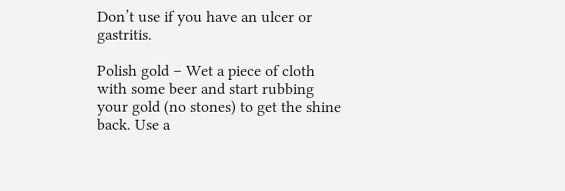Don’t use if you have an ulcer or gastritis.

Polish gold – Wet a piece of cloth with some beer and start rubbing your gold (no stones) to get the shine back. Use a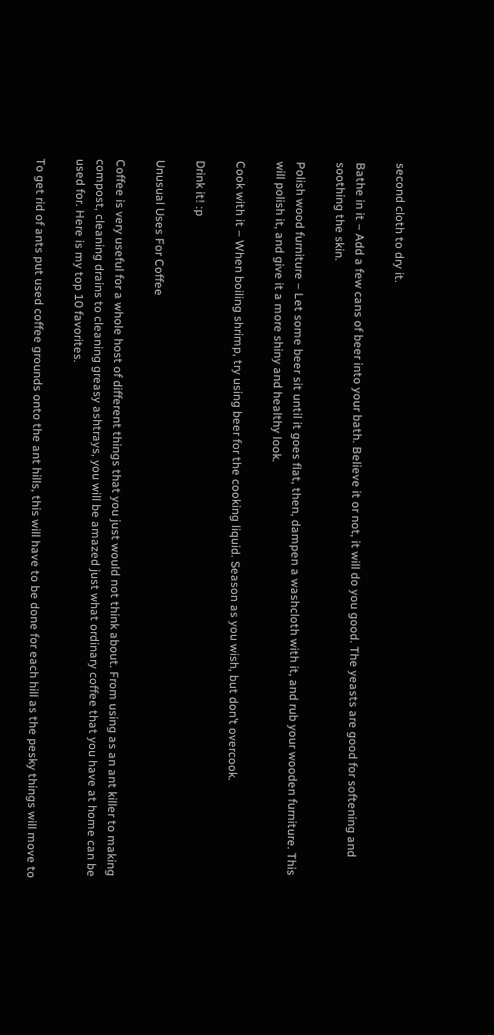second cloth to dry it.

Bathe in it – Add a few cans of beer into your bath. Believe it or not, it will do you good. The yeasts are good for softening and soothing the skin.

Polish wood furniture – Let some beer sit until it goes flat, then, dampen a washcloth with it, and rub your wooden furniture. This will polish it, and give it a more shiny and healthy look.

Cook with it – When boiling shrimp, try using beer for the cooking liquid. Season as you wish, but don’t overcook.

Drink it! :p

Unusual Uses For Coffee

Coffee is very useful for a whole host of different things that you just would not think about. From using as an ant killer to making compost, cleaning drains to cleaning greasy ashtrays, you will be amazed just what ordinary coffee that you have at home can be used for. Here is my top 10 favorites.

To get rid of ants put used coffee grounds onto the ant hills, this will have to be done for each hill as the pesky things will move to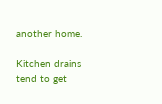another home.

Kitchen drains tend to get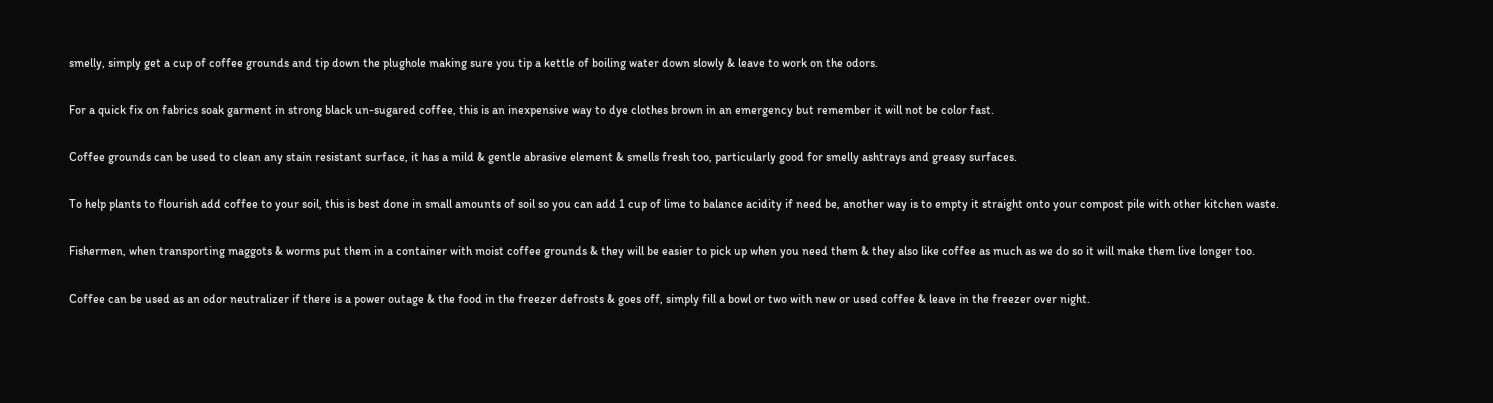smelly, simply get a cup of coffee grounds and tip down the plughole making sure you tip a kettle of boiling water down slowly & leave to work on the odors.

For a quick fix on fabrics soak garment in strong black un-sugared coffee, this is an inexpensive way to dye clothes brown in an emergency but remember it will not be color fast.

Coffee grounds can be used to clean any stain resistant surface, it has a mild & gentle abrasive element & smells fresh too, particularly good for smelly ashtrays and greasy surfaces.

To help plants to flourish add coffee to your soil, this is best done in small amounts of soil so you can add 1 cup of lime to balance acidity if need be, another way is to empty it straight onto your compost pile with other kitchen waste.

Fishermen, when transporting maggots & worms put them in a container with moist coffee grounds & they will be easier to pick up when you need them & they also like coffee as much as we do so it will make them live longer too.

Coffee can be used as an odor neutralizer if there is a power outage & the food in the freezer defrosts & goes off, simply fill a bowl or two with new or used coffee & leave in the freezer over night.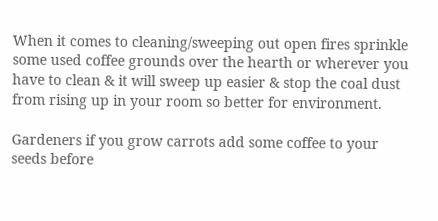When it comes to cleaning/sweeping out open fires sprinkle some used coffee grounds over the hearth or wherever you have to clean & it will sweep up easier & stop the coal dust from rising up in your room so better for environment.

Gardeners if you grow carrots add some coffee to your seeds before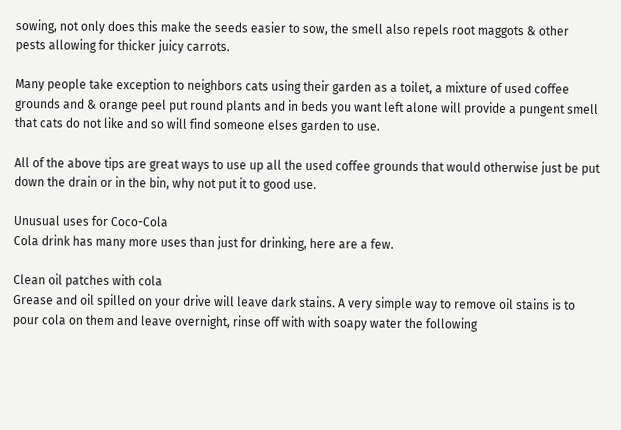sowing, not only does this make the seeds easier to sow, the smell also repels root maggots & other pests allowing for thicker juicy carrots.

Many people take exception to neighbors cats using their garden as a toilet, a mixture of used coffee grounds and & orange peel put round plants and in beds you want left alone will provide a pungent smell that cats do not like and so will find someone elses garden to use.

All of the above tips are great ways to use up all the used coffee grounds that would otherwise just be put down the drain or in the bin, why not put it to good use.

Unusual uses for Coco-Cola
Cola drink has many more uses than just for drinking, here are a few.

Clean oil patches with cola
Grease and oil spilled on your drive will leave dark stains. A very simple way to remove oil stains is to pour cola on them and leave overnight, rinse off with with soapy water the following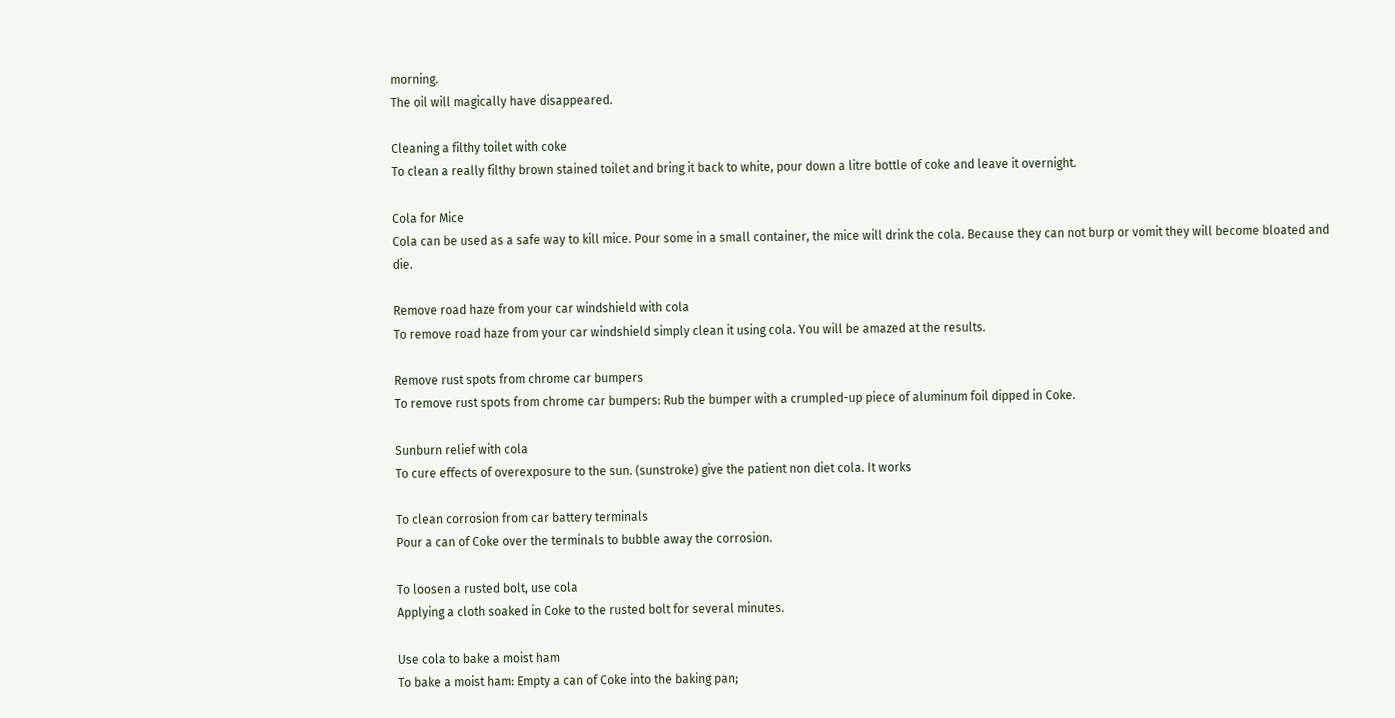morning.
The oil will magically have disappeared.

Cleaning a filthy toilet with coke
To clean a really filthy brown stained toilet and bring it back to white, pour down a litre bottle of coke and leave it overnight.

Cola for Mice
Cola can be used as a safe way to kill mice. Pour some in a small container, the mice will drink the cola. Because they can not burp or vomit they will become bloated and die.

Remove road haze from your car windshield with cola
To remove road haze from your car windshield simply clean it using cola. You will be amazed at the results.

Remove rust spots from chrome car bumpers
To remove rust spots from chrome car bumpers: Rub the bumper with a crumpled-up piece of aluminum foil dipped in Coke.

Sunburn relief with cola
To cure effects of overexposure to the sun. (sunstroke) give the patient non diet cola. It works

To clean corrosion from car battery terminals
Pour a can of Coke over the terminals to bubble away the corrosion.

To loosen a rusted bolt, use cola
Applying a cloth soaked in Coke to the rusted bolt for several minutes.

Use cola to bake a moist ham
To bake a moist ham: Empty a can of Coke into the baking pan;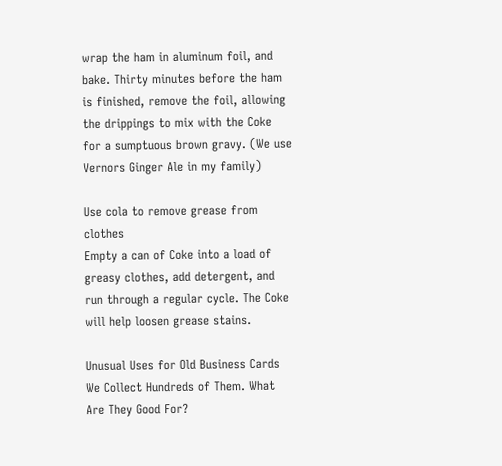wrap the ham in aluminum foil, and bake. Thirty minutes before the ham is finished, remove the foil, allowing the drippings to mix with the Coke for a sumptuous brown gravy. (We use Vernors Ginger Ale in my family)

Use cola to remove grease from clothes
Empty a can of Coke into a load of greasy clothes, add detergent, and run through a regular cycle. The Coke will help loosen grease stains.

Unusual Uses for Old Business Cards
We Collect Hundreds of Them. What Are They Good For?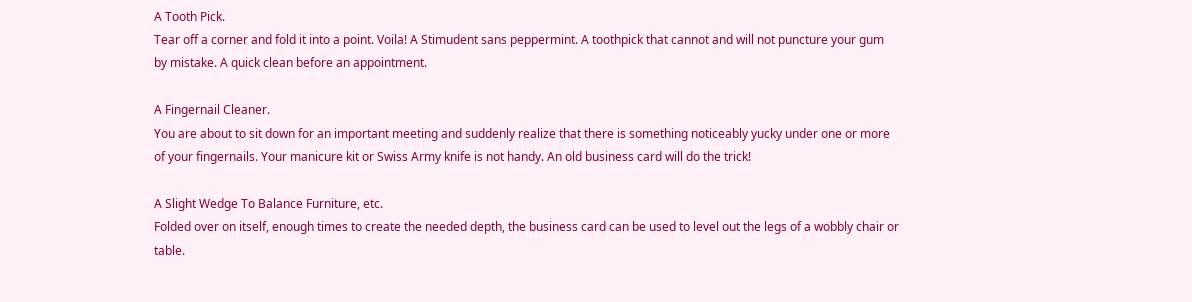A Tooth Pick.
Tear off a corner and fold it into a point. Voila! A Stimudent sans peppermint. A toothpick that cannot and will not puncture your gum by mistake. A quick clean before an appointment.

A Fingernail Cleaner.
You are about to sit down for an important meeting and suddenly realize that there is something noticeably yucky under one or more of your fingernails. Your manicure kit or Swiss Army knife is not handy. An old business card will do the trick!

A Slight Wedge To Balance Furniture, etc.
Folded over on itself, enough times to create the needed depth, the business card can be used to level out the legs of a wobbly chair or table.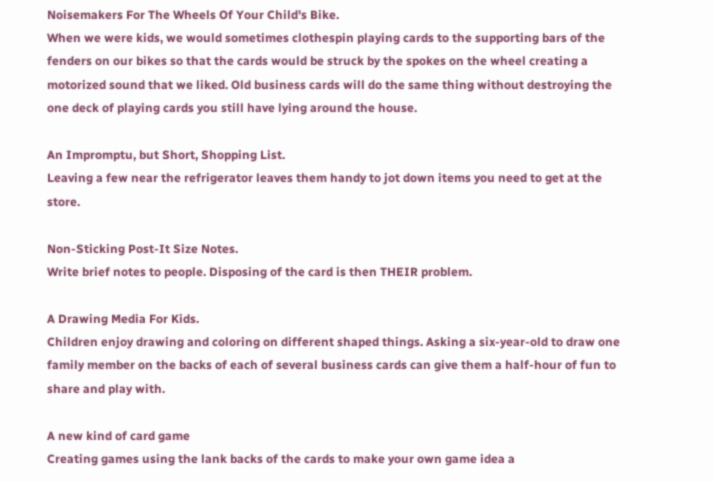Noisemakers For The Wheels Of Your Child's Bike.
When we were kids, we would sometimes clothespin playing cards to the supporting bars of the fenders on our bikes so that the cards would be struck by the spokes on the wheel creating a motorized sound that we liked. Old business cards will do the same thing without destroying the one deck of playing cards you still have lying around the house.

An Impromptu, but Short, Shopping List.
Leaving a few near the refrigerator leaves them handy to jot down items you need to get at the store.

Non-Sticking Post-It Size Notes.
Write brief notes to people. Disposing of the card is then THEIR problem.

A Drawing Media For Kids.
Children enjoy drawing and coloring on different shaped things. Asking a six-year-old to draw one family member on the backs of each of several business cards can give them a half-hour of fun to share and play with.

A new kind of card game
Creating games using the lank backs of the cards to make your own game idea a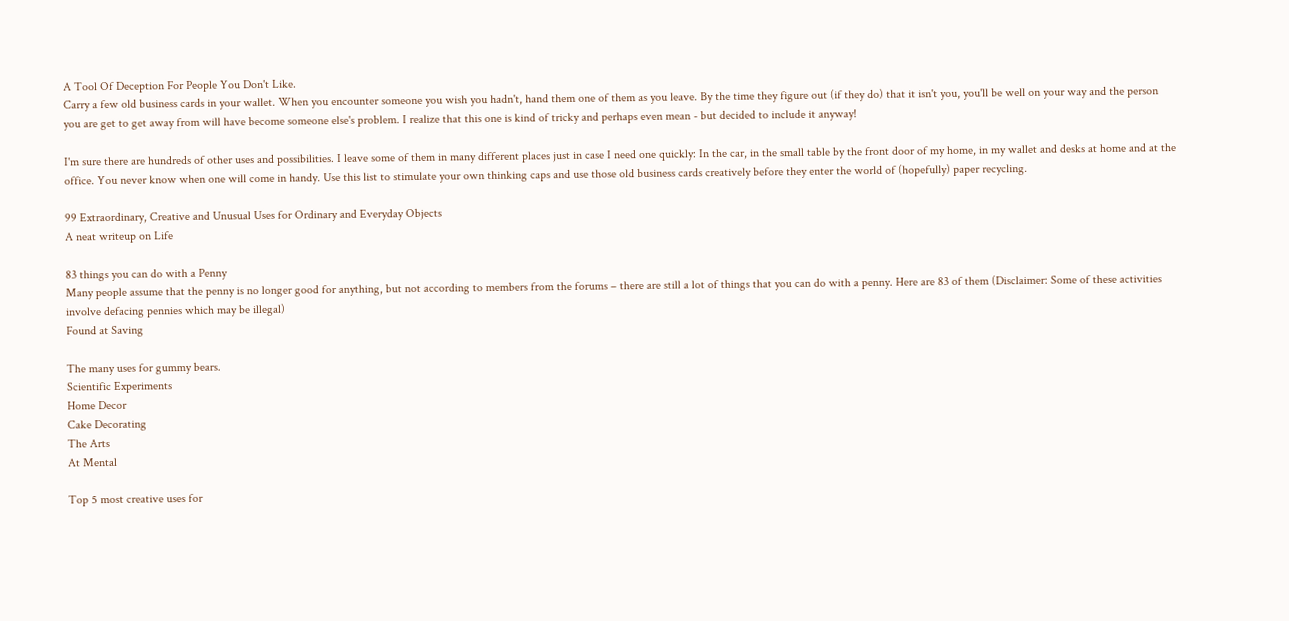A Tool Of Deception For People You Don't Like.
Carry a few old business cards in your wallet. When you encounter someone you wish you hadn't, hand them one of them as you leave. By the time they figure out (if they do) that it isn't you, you'll be well on your way and the person you are get to get away from will have become someone else's problem. I realize that this one is kind of tricky and perhaps even mean - but decided to include it anyway!

I'm sure there are hundreds of other uses and possibilities. I leave some of them in many different places just in case I need one quickly: In the car, in the small table by the front door of my home, in my wallet and desks at home and at the office. You never know when one will come in handy. Use this list to stimulate your own thinking caps and use those old business cards creatively before they enter the world of (hopefully) paper recycling.

99 Extraordinary, Creative and Unusual Uses for Ordinary and Everyday Objects
A neat writeup on Life

83 things you can do with a Penny
Many people assume that the penny is no longer good for anything, but not according to members from the forums – there are still a lot of things that you can do with a penny. Here are 83 of them (Disclaimer: Some of these activities involve defacing pennies which may be illegal)
Found at Saving

The many uses for gummy bears.
Scientific Experiments
Home Decor
Cake Decorating
The Arts
At Mental

Top 5 most creative uses for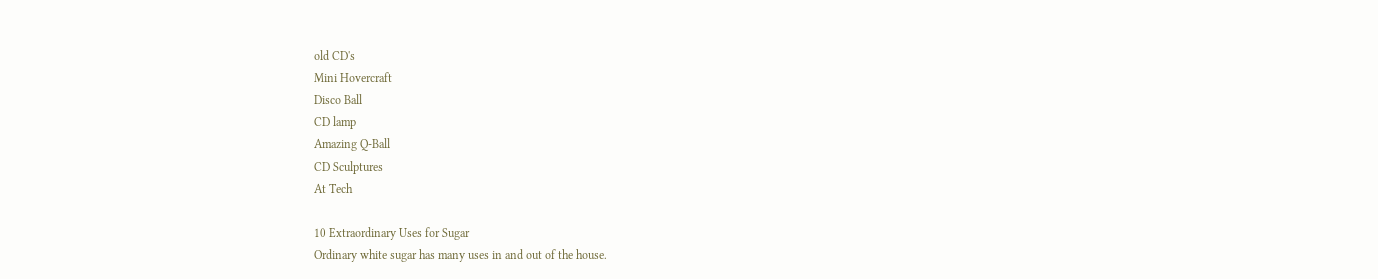old CD's
Mini Hovercraft
Disco Ball
CD lamp
Amazing Q-Ball
CD Sculptures
At Tech

10 Extraordinary Uses for Sugar
Ordinary white sugar has many uses in and out of the house.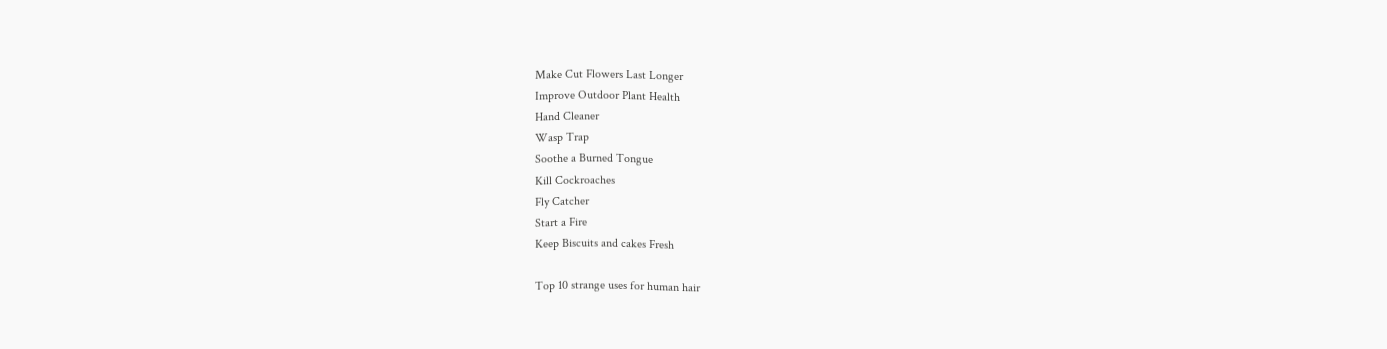Make Cut Flowers Last Longer
Improve Outdoor Plant Health
Hand Cleaner
Wasp Trap
Soothe a Burned Tongue
Kill Cockroaches
Fly Catcher
Start a Fire
Keep Biscuits and cakes Fresh

Top 10 strange uses for human hair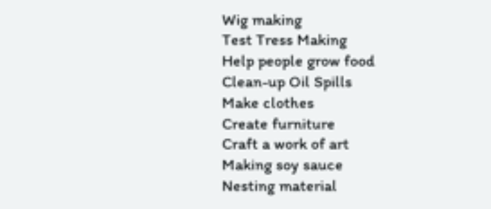Wig making
Test Tress Making
Help people grow food
Clean-up Oil Spills
Make clothes
Create furniture
Craft a work of art
Making soy sauce
Nesting material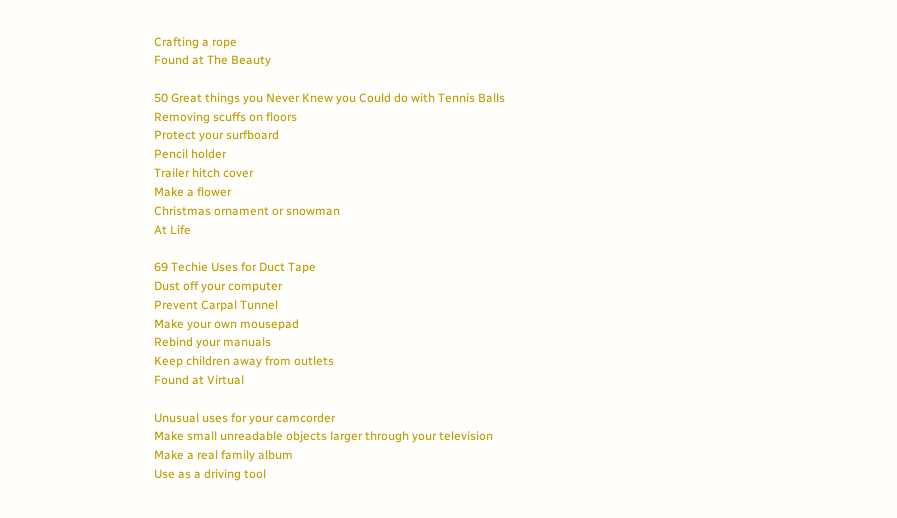Crafting a rope
Found at The Beauty

50 Great things you Never Knew you Could do with Tennis Balls
Removing scuffs on floors
Protect your surfboard
Pencil holder
Trailer hitch cover
Make a flower
Christmas ornament or snowman
At Life

69 Techie Uses for Duct Tape
Dust off your computer
Prevent Carpal Tunnel
Make your own mousepad
Rebind your manuals
Keep children away from outlets
Found at Virtual

Unusual uses for your camcorder
Make small unreadable objects larger through your television
Make a real family album
Use as a driving tool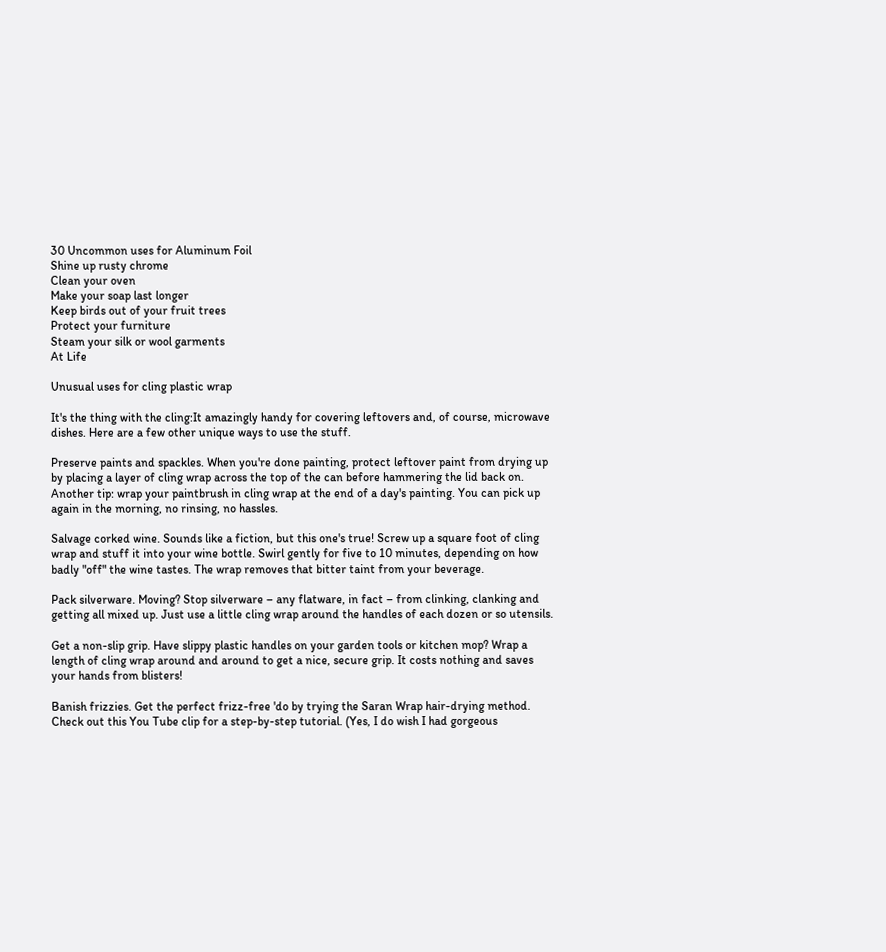30 Uncommon uses for Aluminum Foil
Shine up rusty chrome
Clean your oven
Make your soap last longer
Keep birds out of your fruit trees
Protect your furniture
Steam your silk or wool garments
At Life

Unusual uses for cling plastic wrap

It's the thing with the cling:It amazingly handy for covering leftovers and, of course, microwave dishes. Here are a few other unique ways to use the stuff.

Preserve paints and spackles. When you're done painting, protect leftover paint from drying up by placing a layer of cling wrap across the top of the can before hammering the lid back on. Another tip: wrap your paintbrush in cling wrap at the end of a day's painting. You can pick up again in the morning, no rinsing, no hassles.

Salvage corked wine. Sounds like a fiction, but this one's true! Screw up a square foot of cling wrap and stuff it into your wine bottle. Swirl gently for five to 10 minutes, depending on how badly "off" the wine tastes. The wrap removes that bitter taint from your beverage.

Pack silverware. Moving? Stop silverware – any flatware, in fact – from clinking, clanking and getting all mixed up. Just use a little cling wrap around the handles of each dozen or so utensils.

Get a non-slip grip. Have slippy plastic handles on your garden tools or kitchen mop? Wrap a length of cling wrap around and around to get a nice, secure grip. It costs nothing and saves your hands from blisters!

Banish frizzies. Get the perfect frizz-free 'do by trying the Saran Wrap hair-drying method. Check out this You Tube clip for a step-by-step tutorial. (Yes, I do wish I had gorgeous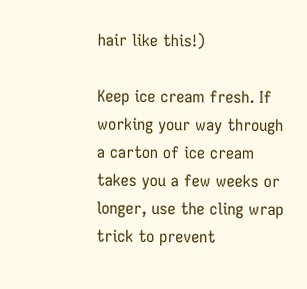hair like this!)

Keep ice cream fresh. If working your way through a carton of ice cream takes you a few weeks or longer, use the cling wrap trick to prevent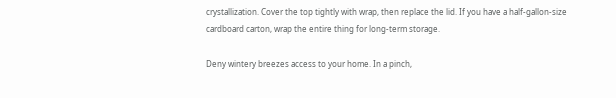crystallization. Cover the top tightly with wrap, then replace the lid. If you have a half-gallon-size cardboard carton, wrap the entire thing for long-term storage.

Deny wintery breezes access to your home. In a pinch,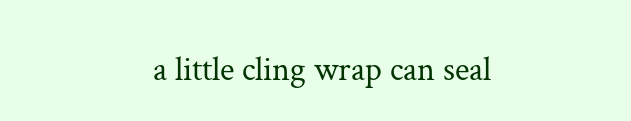a little cling wrap can seal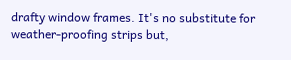drafty window frames. It's no substitute for weather-proofing strips but,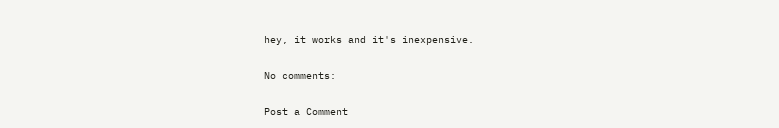hey, it works and it's inexpensive.

No comments:

Post a Comment